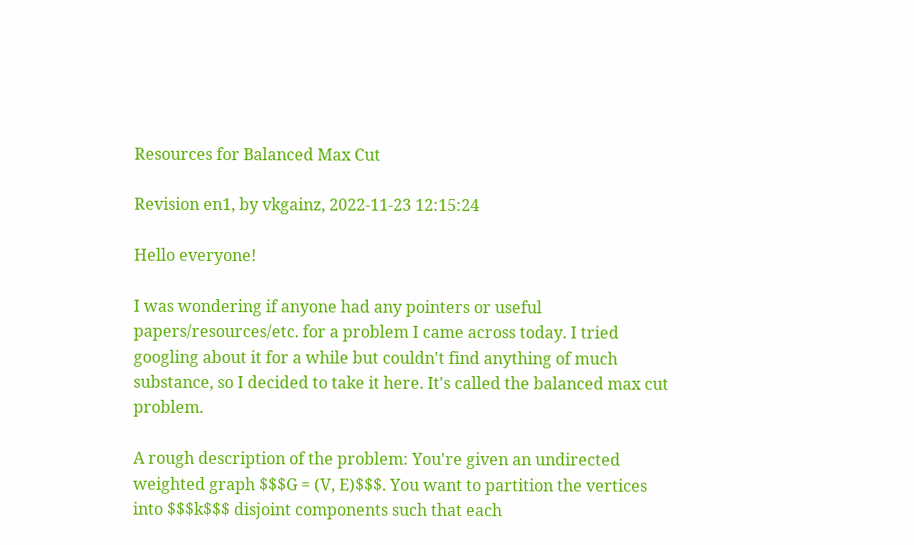Resources for Balanced Max Cut

Revision en1, by vkgainz, 2022-11-23 12:15:24

Hello everyone!

I was wondering if anyone had any pointers or useful papers/resources/etc. for a problem I came across today. I tried googling about it for a while but couldn't find anything of much substance, so I decided to take it here. It's called the balanced max cut problem.

A rough description of the problem: You're given an undirected weighted graph $$$G = (V, E)$$$. You want to partition the vertices into $$$k$$$ disjoint components such that each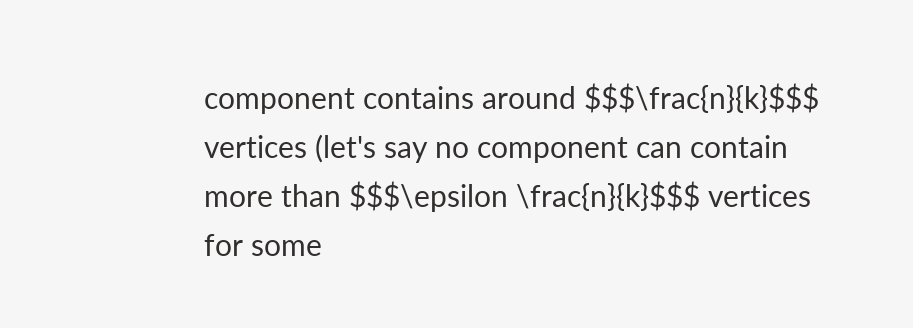component contains around $$$\frac{n}{k}$$$ vertices (let's say no component can contain more than $$$\epsilon \frac{n}{k}$$$ vertices for some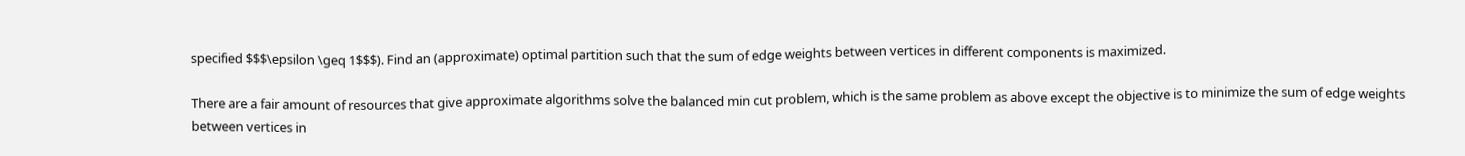specified $$$\epsilon \geq 1$$$). Find an (approximate) optimal partition such that the sum of edge weights between vertices in different components is maximized.

There are a fair amount of resources that give approximate algorithms solve the balanced min cut problem, which is the same problem as above except the objective is to minimize the sum of edge weights between vertices in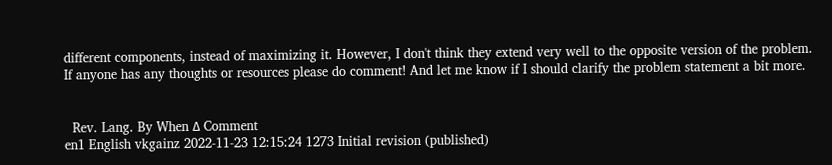different components, instead of maximizing it. However, I don't think they extend very well to the opposite version of the problem. If anyone has any thoughts or resources please do comment! And let me know if I should clarify the problem statement a bit more.


  Rev. Lang. By When Δ Comment
en1 English vkgainz 2022-11-23 12:15:24 1273 Initial revision (published)